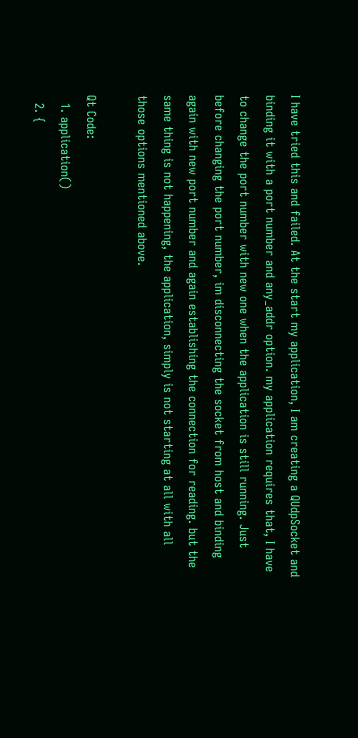I have tried this and failed. At the start my application, I am creating a QUdpSocket and binding it with a port number and any_addr option. my application requires that, I have to change the port number with new one when the application is still running. Just before changing the port number, im disconnecting the socket from host and binding again with new port number and again establishing the connection for reading. but the same thing is not happening, the application, simply is not starting at all with all those options mentioned above.

Qt Code:
  1. application()
  2. {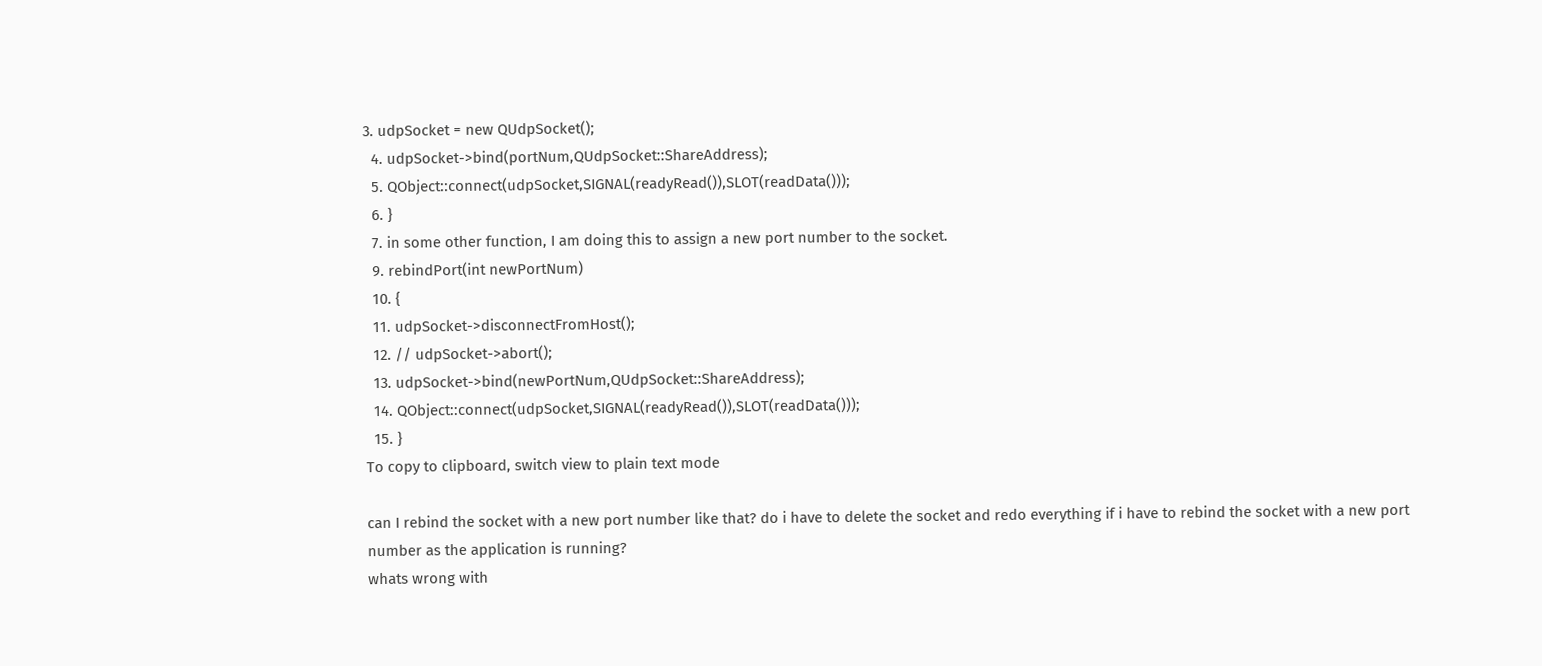3. udpSocket = new QUdpSocket();
  4. udpSocket->bind(portNum,QUdpSocket::ShareAddress);
  5. QObject::connect(udpSocket,SIGNAL(readyRead()),SLOT(readData()));
  6. }
  7. in some other function, I am doing this to assign a new port number to the socket.
  9. rebindPort(int newPortNum)
  10. {
  11. udpSocket->disconnectFromHost();
  12. // udpSocket->abort();
  13. udpSocket->bind(newPortNum,QUdpSocket::ShareAddress);
  14. QObject::connect(udpSocket,SIGNAL(readyRead()),SLOT(readData()));
  15. }
To copy to clipboard, switch view to plain text mode

can I rebind the socket with a new port number like that? do i have to delete the socket and redo everything if i have to rebind the socket with a new port number as the application is running?
whats wrong with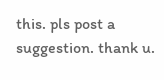this. pls post a suggestion. thank u.